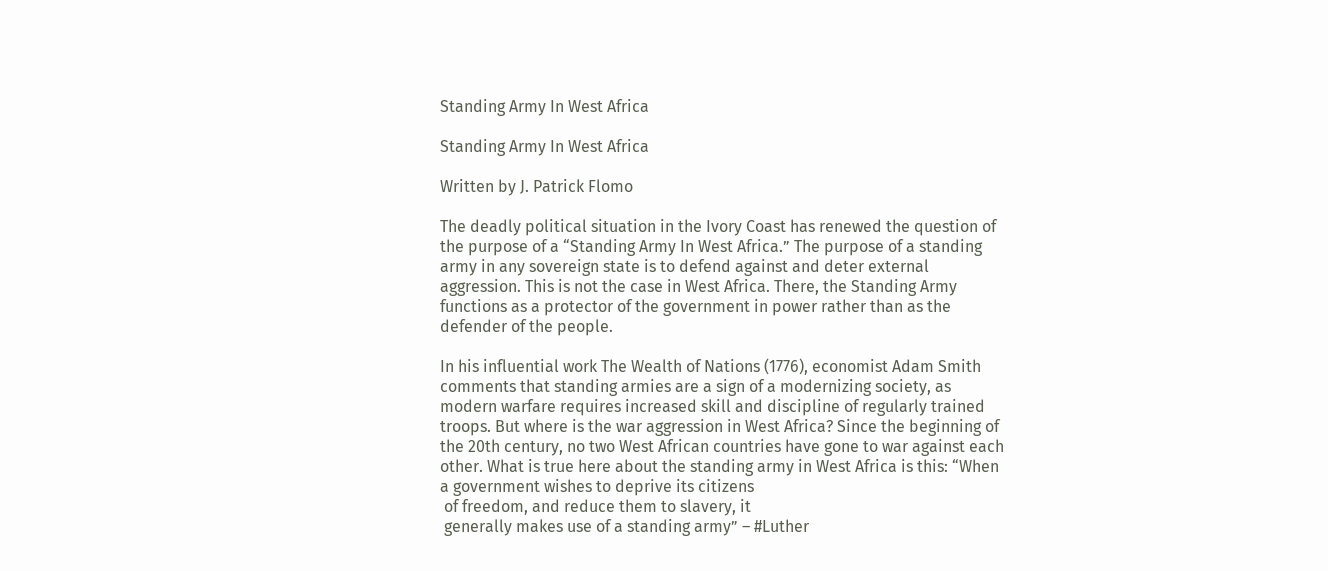Standing Army In West Africa

Standing Army In West Africa

Written by J. Patrick Flomo

The deadly political situation in the Ivory Coast has renewed the question of the purpose of a “Standing Army In West Africa.” The purpose of a standing army in any sovereign state is to defend against and deter external aggression. This is not the case in West Africa. There, the Standing Army functions as a protector of the government in power rather than as the defender of the people.

In his influential work The Wealth of Nations (1776), economist Adam Smith comments that standing armies are a sign of a modernizing society, as modern warfare requires increased skill and discipline of regularly trained troops. But where is the war aggression in West Africa? Since the beginning of the 20th century, no two West African countries have gone to war against each other. What is true here about the standing army in West Africa is this: “When a government wishes to deprive its citizens
 of freedom, and reduce them to slavery, it
 generally makes use of a standing army” – #Luther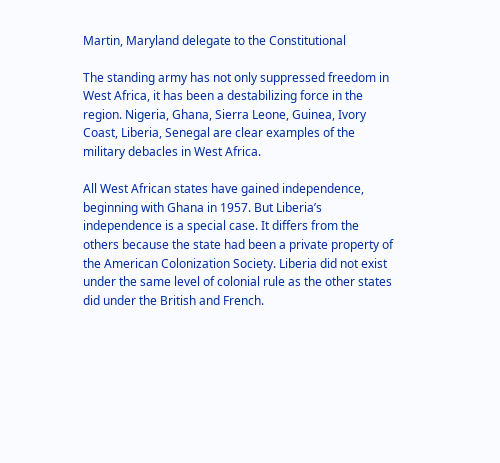Martin, Maryland delegate to the Constitutional

The standing army has not only suppressed freedom in West Africa, it has been a destabilizing force in the region. Nigeria, Ghana, Sierra Leone, Guinea, Ivory Coast, Liberia, Senegal are clear examples of the military debacles in West Africa.

All West African states have gained independence, beginning with Ghana in 1957. But Liberia’s independence is a special case. It differs from the others because the state had been a private property of the American Colonization Society. Liberia did not exist under the same level of colonial rule as the other states did under the British and French.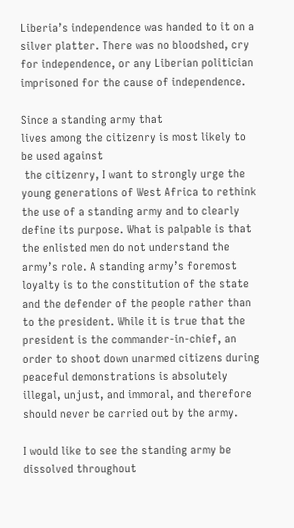Liberia’s independence was handed to it on a silver platter. There was no bloodshed, cry for independence, or any Liberian politician imprisoned for the cause of independence.

Since a standing army that
lives among the citizenry is most likely to be used against
 the citizenry, I want to strongly urge the young generations of West Africa to rethink the use of a standing army and to clearly define its purpose. What is palpable is that the enlisted men do not understand the army’s role. A standing army’s foremost loyalty is to the constitution of the state and the defender of the people rather than to the president. While it is true that the president is the commander-in-chief, an order to shoot down unarmed citizens during peaceful demonstrations is absolutely illegal, unjust, and immoral, and therefore should never be carried out by the army.

I would like to see the standing army be dissolved throughout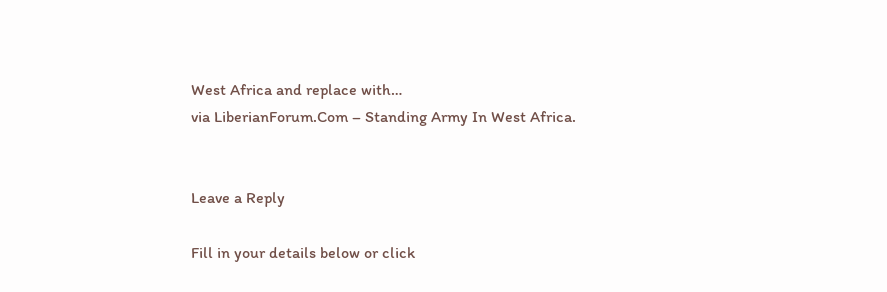West Africa and replace with…
via LiberianForum.Com – Standing Army In West Africa.


Leave a Reply

Fill in your details below or click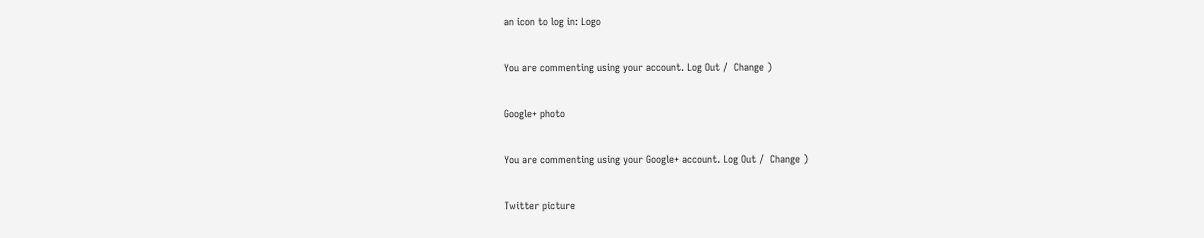an icon to log in: Logo

You are commenting using your account. Log Out /  Change )

Google+ photo

You are commenting using your Google+ account. Log Out /  Change )

Twitter picture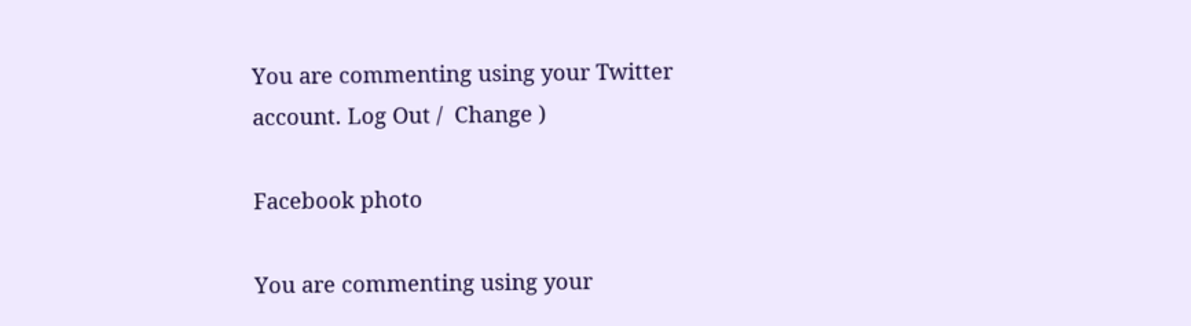You are commenting using your Twitter account. Log Out /  Change )

Facebook photo

You are commenting using your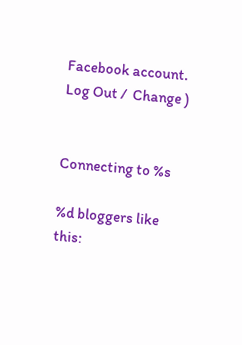Facebook account. Log Out /  Change )


Connecting to %s

%d bloggers like this: